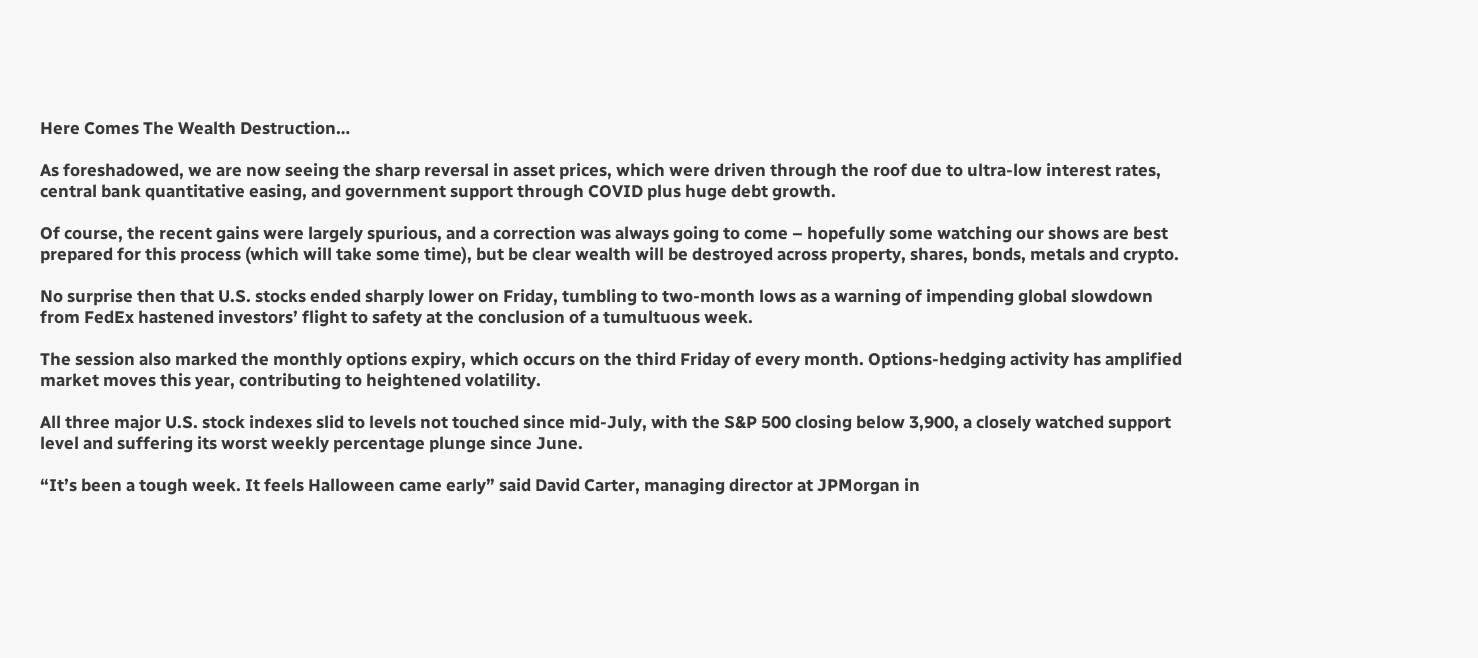Here Comes The Wealth Destruction…

As foreshadowed, we are now seeing the sharp reversal in asset prices, which were driven through the roof due to ultra-low interest rates, central bank quantitative easing, and government support through COVID plus huge debt growth.

Of course, the recent gains were largely spurious, and a correction was always going to come – hopefully some watching our shows are best prepared for this process (which will take some time), but be clear wealth will be destroyed across property, shares, bonds, metals and crypto.

No surprise then that U.S. stocks ended sharply lower on Friday, tumbling to two-month lows as a warning of impending global slowdown from FedEx hastened investors’ flight to safety at the conclusion of a tumultuous week.

The session also marked the monthly options expiry, which occurs on the third Friday of every month. Options-hedging activity has amplified market moves this year, contributing to heightened volatility.

All three major U.S. stock indexes slid to levels not touched since mid-July, with the S&P 500 closing below 3,900, a closely watched support level and suffering its worst weekly percentage plunge since June.

“It’s been a tough week. It feels Halloween came early” said David Carter, managing director at JPMorgan in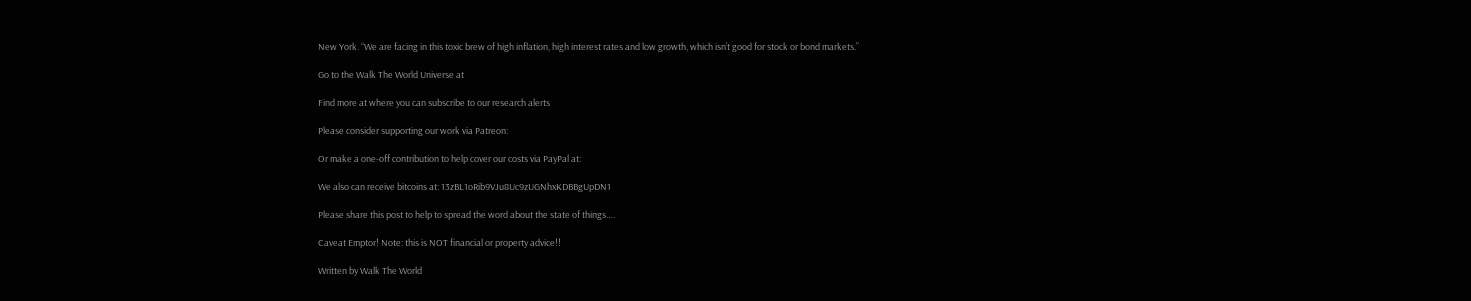New York. “We are facing in this toxic brew of high inflation, high interest rates and low growth, which isn’t good for stock or bond markets.”

Go to the Walk The World Universe at

Find more at where you can subscribe to our research alerts

Please consider supporting our work via Patreon:

Or make a one-off contribution to help cover our costs via PayPal at:

We also can receive bitcoins at: 13zBL1oRib9VJu8Uc9zUGNhxKDBBgUpDN1

Please share this post to help to spread the word about the state of things….

Caveat Emptor! Note: this is NOT financial or property advice!!

Written by Walk The World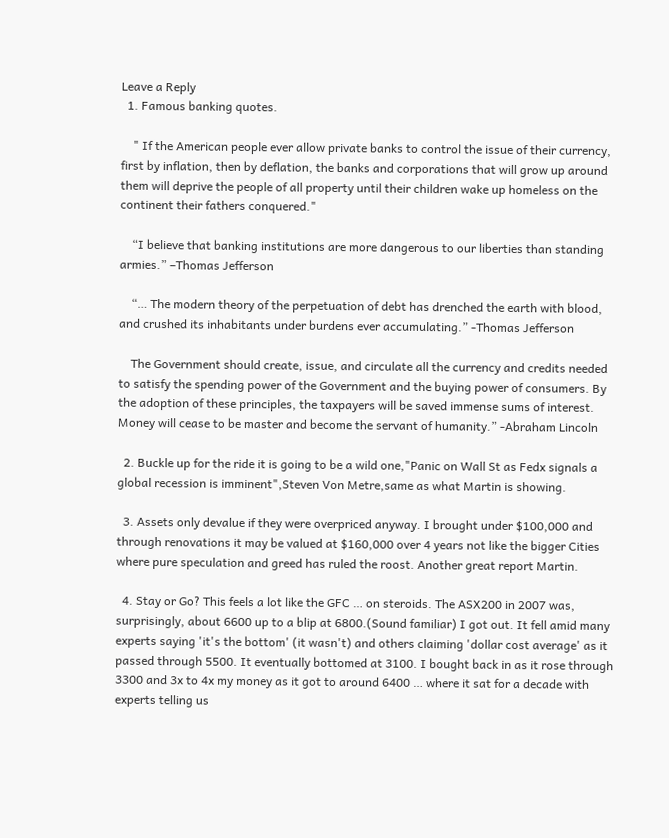Leave a Reply
  1. Famous banking quotes.

    " If the American people ever allow private banks to control the issue of their currency, first by inflation, then by deflation, the banks and corporations that will grow up around them will deprive the people of all property until their children wake up homeless on the continent their fathers conquered."

    “I believe that banking institutions are more dangerous to our liberties than standing armies.” –Thomas Jefferson

    “… The modern theory of the perpetuation of debt has drenched the earth with blood, and crushed its inhabitants under burdens ever accumulating.” -Thomas Jefferson

    The Government should create, issue, and circulate all the currency and credits needed to satisfy the spending power of the Government and the buying power of consumers. By the adoption of these principles, the taxpayers will be saved immense sums of interest. Money will cease to be master and become the servant of humanity.” -Abraham Lincoln

  2. Buckle up for the ride it is going to be a wild one,"Panic on Wall St as Fedx signals a global recession is imminent",Steven Von Metre,same as what Martin is showing.

  3. Assets only devalue if they were overpriced anyway. I brought under $100,000 and through renovations it may be valued at $160,000 over 4 years not like the bigger Cities where pure speculation and greed has ruled the roost. Another great report Martin.

  4. Stay or Go? This feels a lot like the GFC … on steroids. The ASX200 in 2007 was, surprisingly, about 6600 up to a blip at 6800.(Sound familiar) I got out. It fell amid many experts saying 'it's the bottom' (it wasn't) and others claiming 'dollar cost average' as it passed through 5500. It eventually bottomed at 3100. I bought back in as it rose through 3300 and 3x to 4x my money as it got to around 6400 … where it sat for a decade with experts telling us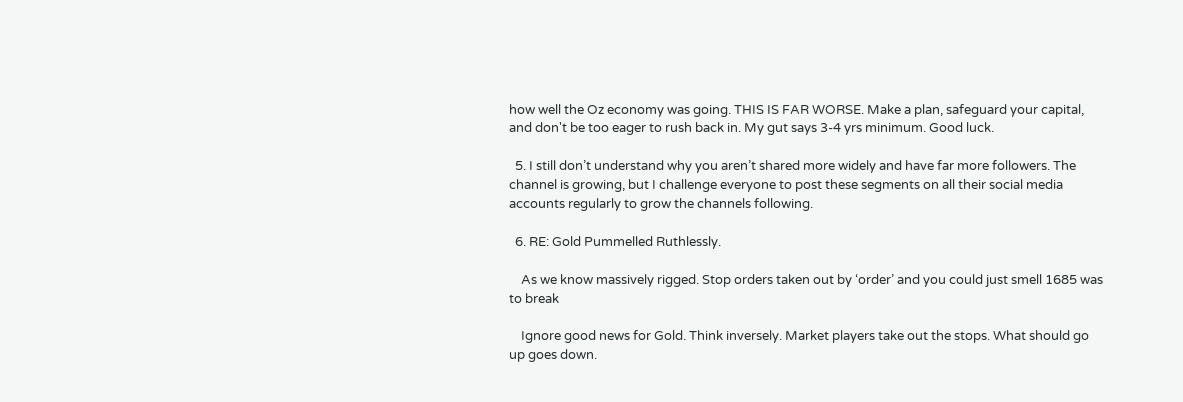how well the Oz economy was going. THIS IS FAR WORSE. Make a plan, safeguard your capital, and don't be too eager to rush back in. My gut says 3-4 yrs minimum. Good luck.

  5. I still don’t understand why you aren’t shared more widely and have far more followers. The channel is growing, but I challenge everyone to post these segments on all their social media accounts regularly to grow the channels following.

  6. RE: Gold Pummelled Ruthlessly.

    As we know massively rigged. Stop orders taken out by ‘order’ and you could just smell 1685 was to break

    Ignore good news for Gold. Think inversely. Market players take out the stops. What should go up goes down.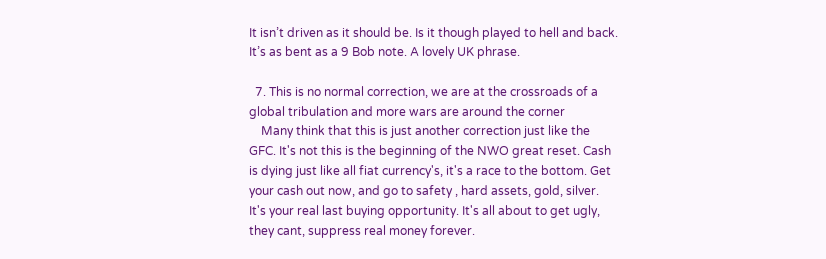It isn’t driven as it should be. Is it though played to hell and back. It’s as bent as a 9 Bob note. A lovely UK phrase.

  7. This is no normal correction, we are at the crossroads of a global tribulation and more wars are around the corner
    Many think that this is just another correction just like the GFC. It's not this is the beginning of the NWO great reset. Cash is dying just like all fiat currency's, it's a race to the bottom. Get your cash out now, and go to safety , hard assets, gold, silver. It's your real last buying opportunity. It's all about to get ugly, they cant, suppress real money forever.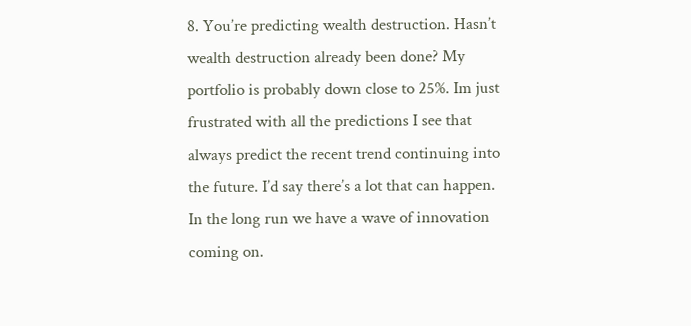8. You’re predicting wealth destruction. Hasn’t wealth destruction already been done? My portfolio is probably down close to 25%. Im just frustrated with all the predictions I see that always predict the recent trend continuing into the future. I’d say there’s a lot that can happen. In the long run we have a wave of innovation coming on.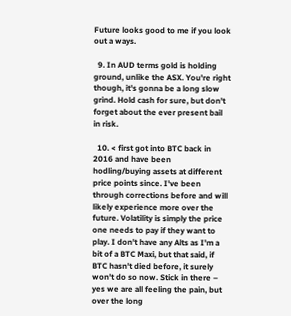Future looks good to me if you look out a ways.

  9. In AUD terms gold is holding ground, unlike the ASX. You're right though, it's gonna be a long slow grind. Hold cash for sure, but don't forget about the ever present bail in risk.

  10. < first got into BTC back in 2016 and have been hodling/buying assets at different price points since. I've been through corrections before and will likely experience more over the future. Volatility is simply the price one needs to pay if they want to play. I don't have any Alts as I'm a bit of a BTC Maxi, but that said, if BTC hasn't died before, it surely won't do so now. Stick in there – yes we are all feeling the pain, but over the long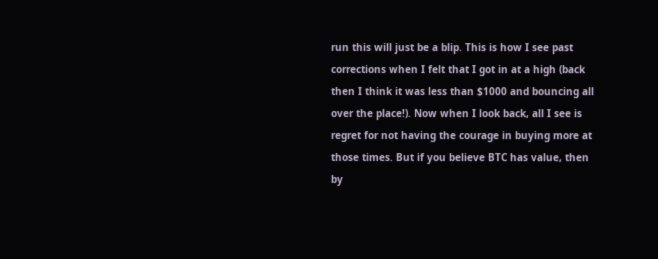run this will just be a blip. This is how I see past corrections when I felt that I got in at a high (back then I think it was less than $1000 and bouncing all over the place!). Now when I look back, all I see is regret for not having the courage in buying more at those times. But if you believe BTC has value, then by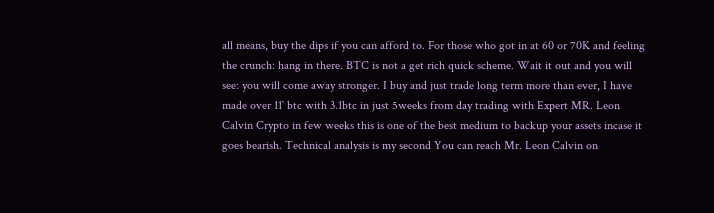all means, buy the dips if you can afford to. For those who got in at 60 or 70K and feeling the crunch: hang in there. BTC is not a get rich quick scheme. Wait it out and you will see: you will come away stronger. I buy and just trade long term more than ever, I have made over 11` btc with 3.1btc in just 5weeks from day trading with Expert MR. Leon Calvin Crypto in few weeks this is one of the best medium to backup your assets incase it goes bearish. Technical analysis is my second You can reach Mr. Leon Calvin on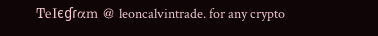ͲeIєɠɾαm @ leoncalvintrade. for any crypto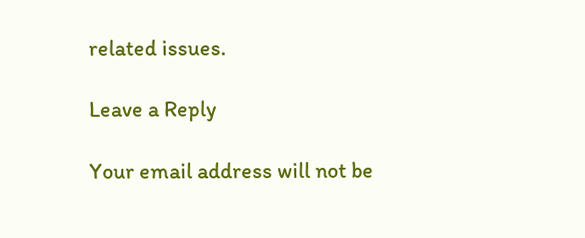related issues.

Leave a Reply

Your email address will not be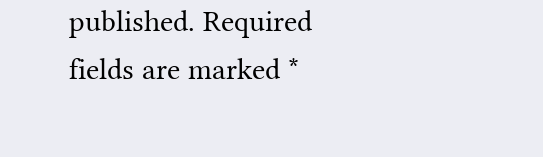published. Required fields are marked *